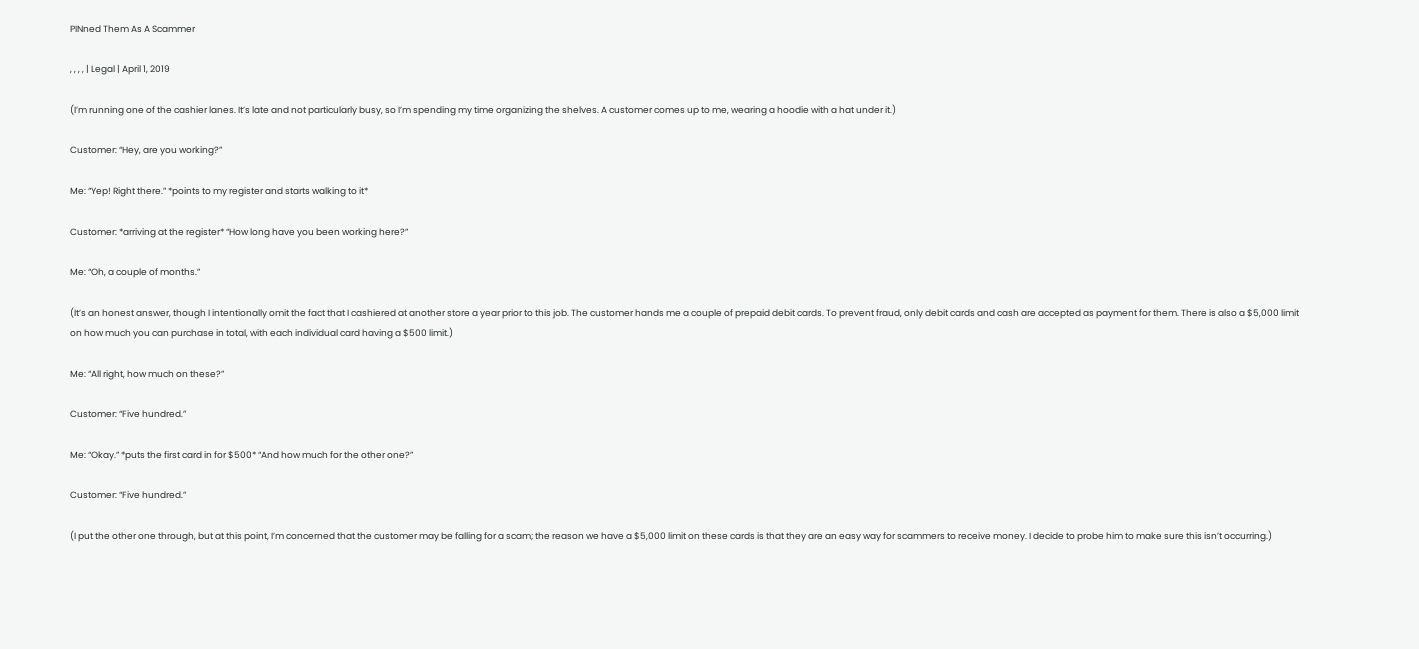PINned Them As A Scammer

, , , , | Legal | April 1, 2019

(I’m running one of the cashier lanes. It’s late and not particularly busy, so I’m spending my time organizing the shelves. A customer comes up to me, wearing a hoodie with a hat under it.)

Customer: “Hey, are you working?”

Me: “Yep! Right there.” *points to my register and starts walking to it*

Customer: *arriving at the register* “How long have you been working here?”

Me: “Oh, a couple of months.”

(It’s an honest answer, though I intentionally omit the fact that I cashiered at another store a year prior to this job. The customer hands me a couple of prepaid debit cards. To prevent fraud, only debit cards and cash are accepted as payment for them. There is also a $5,000 limit on how much you can purchase in total, with each individual card having a $500 limit.)

Me: “All right, how much on these?”

Customer: “Five hundred.”

Me: “Okay.” *puts the first card in for $500* “And how much for the other one?”

Customer: “Five hundred.”

(I put the other one through, but at this point, I’m concerned that the customer may be falling for a scam; the reason we have a $5,000 limit on these cards is that they are an easy way for scammers to receive money. I decide to probe him to make sure this isn’t occurring.)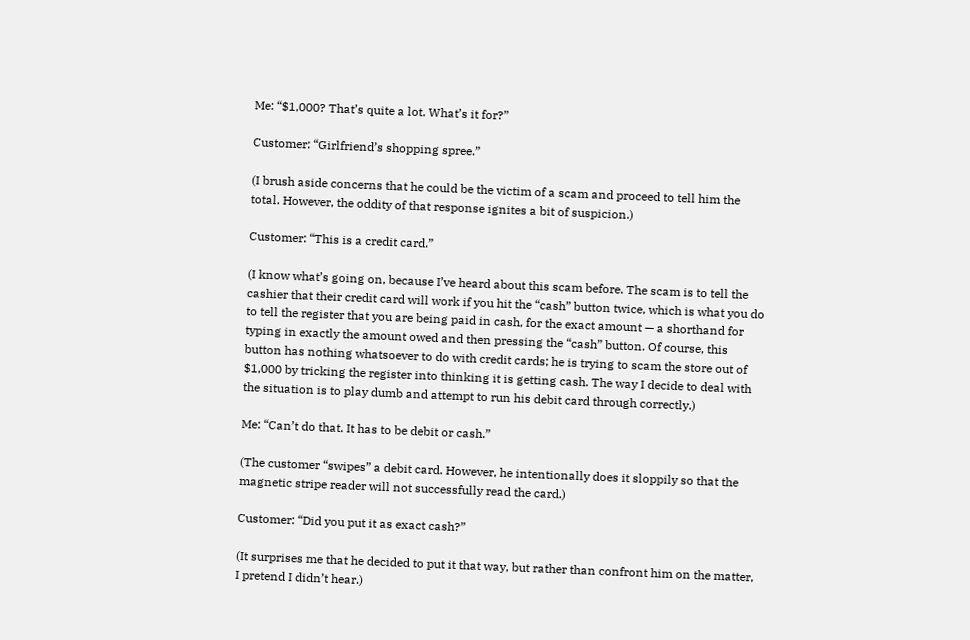Me: “$1,000? That’s quite a lot. What’s it for?”

Customer: “Girlfriend’s shopping spree.”

(I brush aside concerns that he could be the victim of a scam and proceed to tell him the total. However, the oddity of that response ignites a bit of suspicion.)

Customer: “This is a credit card.”

(I know what’s going on, because I’ve heard about this scam before. The scam is to tell the cashier that their credit card will work if you hit the “cash” button twice, which is what you do to tell the register that you are being paid in cash, for the exact amount — a shorthand for typing in exactly the amount owed and then pressing the “cash” button. Of course, this button has nothing whatsoever to do with credit cards; he is trying to scam the store out of $1,000 by tricking the register into thinking it is getting cash. The way I decide to deal with the situation is to play dumb and attempt to run his debit card through correctly.)

Me: “Can’t do that. It has to be debit or cash.”

(The customer “swipes” a debit card. However, he intentionally does it sloppily so that the magnetic stripe reader will not successfully read the card.)

Customer: “Did you put it as exact cash?”

(It surprises me that he decided to put it that way, but rather than confront him on the matter, I pretend I didn’t hear.)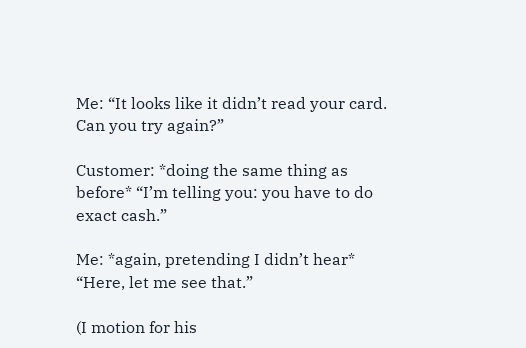Me: “It looks like it didn’t read your card. Can you try again?”

Customer: *doing the same thing as before* “I’m telling you: you have to do exact cash.”

Me: *again, pretending I didn’t hear* “Here, let me see that.”

(I motion for his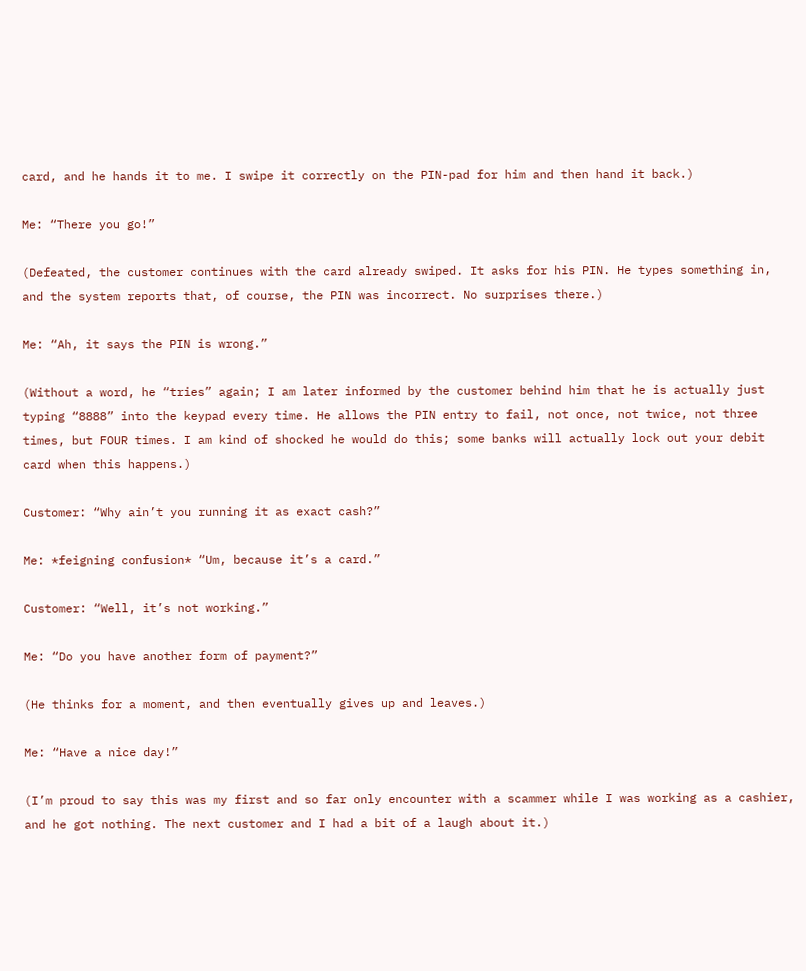card, and he hands it to me. I swipe it correctly on the PIN-pad for him and then hand it back.)

Me: “There you go!”

(Defeated, the customer continues with the card already swiped. It asks for his PIN. He types something in, and the system reports that, of course, the PIN was incorrect. No surprises there.)

Me: “Ah, it says the PIN is wrong.”

(Without a word, he “tries” again; I am later informed by the customer behind him that he is actually just typing “8888” into the keypad every time. He allows the PIN entry to fail, not once, not twice, not three times, but FOUR times. I am kind of shocked he would do this; some banks will actually lock out your debit card when this happens.)

Customer: “Why ain’t you running it as exact cash?”

Me: *feigning confusion* “Um, because it’s a card.”

Customer: “Well, it’s not working.”

Me: “Do you have another form of payment?”

(He thinks for a moment, and then eventually gives up and leaves.)

Me: “Have a nice day!”

(I’m proud to say this was my first and so far only encounter with a scammer while I was working as a cashier, and he got nothing. The next customer and I had a bit of a laugh about it.)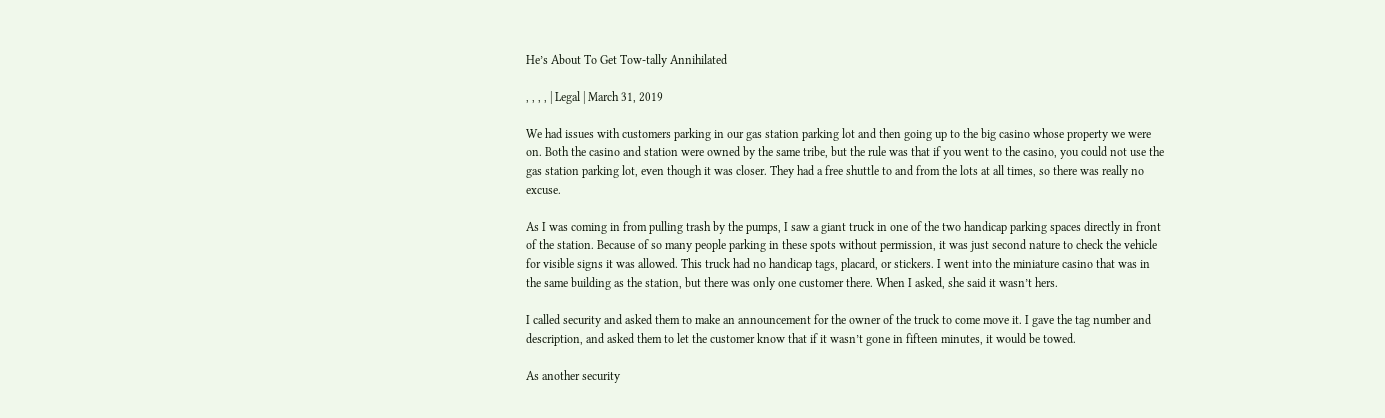He’s About To Get Tow-tally Annihilated

, , , , | Legal | March 31, 2019

We had issues with customers parking in our gas station parking lot and then going up to the big casino whose property we were on. Both the casino and station were owned by the same tribe, but the rule was that if you went to the casino, you could not use the gas station parking lot, even though it was closer. They had a free shuttle to and from the lots at all times, so there was really no excuse.

As I was coming in from pulling trash by the pumps, I saw a giant truck in one of the two handicap parking spaces directly in front of the station. Because of so many people parking in these spots without permission, it was just second nature to check the vehicle for visible signs it was allowed. This truck had no handicap tags, placard, or stickers. I went into the miniature casino that was in the same building as the station, but there was only one customer there. When I asked, she said it wasn’t hers.

I called security and asked them to make an announcement for the owner of the truck to come move it. I gave the tag number and description, and asked them to let the customer know that if it wasn’t gone in fifteen minutes, it would be towed.

As another security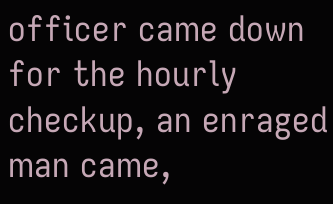officer came down for the hourly checkup, an enraged man came,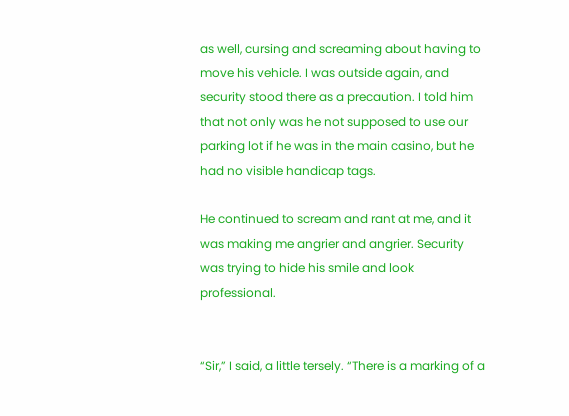as well, cursing and screaming about having to move his vehicle. I was outside again, and security stood there as a precaution. I told him that not only was he not supposed to use our parking lot if he was in the main casino, but he had no visible handicap tags.

He continued to scream and rant at me, and it was making me angrier and angrier. Security was trying to hide his smile and look professional.


“Sir,” I said, a little tersely. “There is a marking of a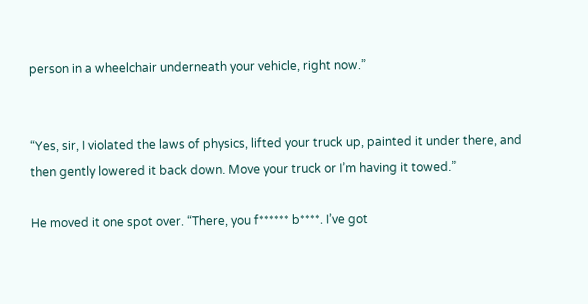person in a wheelchair underneath your vehicle, right now.”


“Yes, sir, I violated the laws of physics, lifted your truck up, painted it under there, and then gently lowered it back down. Move your truck or I’m having it towed.”

He moved it one spot over. “There, you f****** b****. I’ve got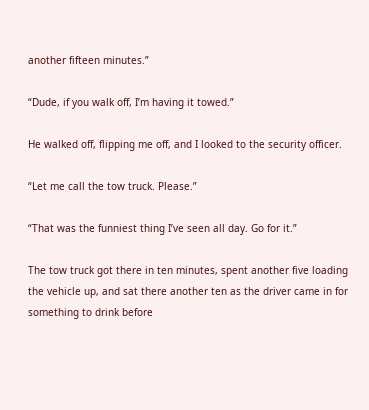another fifteen minutes.”

“Dude, if you walk off, I’m having it towed.”

He walked off, flipping me off, and I looked to the security officer.

“Let me call the tow truck. Please.”

“That was the funniest thing I’ve seen all day. Go for it.”

The tow truck got there in ten minutes, spent another five loading the vehicle up, and sat there another ten as the driver came in for something to drink before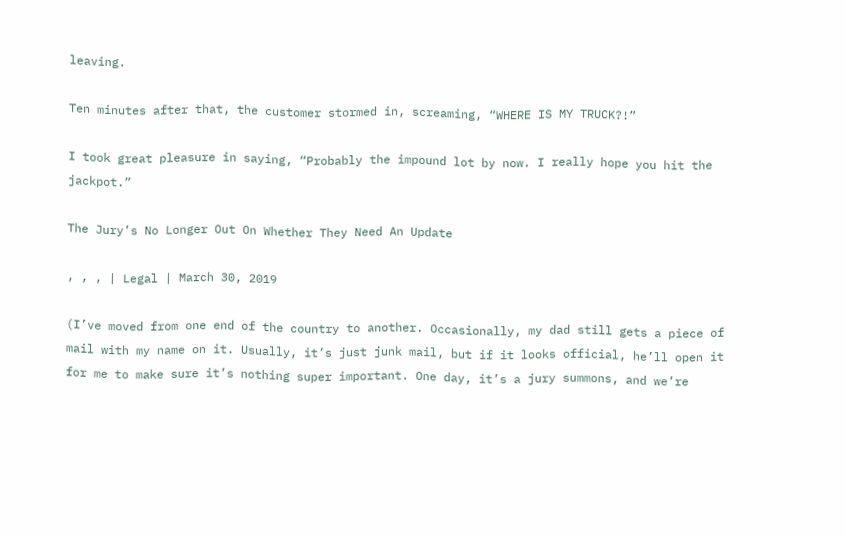leaving.

Ten minutes after that, the customer stormed in, screaming, “WHERE IS MY TRUCK?!”

I took great pleasure in saying, “Probably the impound lot by now. I really hope you hit the jackpot.”

The Jury’s No Longer Out On Whether They Need An Update

, , , | Legal | March 30, 2019

(I’ve moved from one end of the country to another. Occasionally, my dad still gets a piece of mail with my name on it. Usually, it’s just junk mail, but if it looks official, he’ll open it for me to make sure it’s nothing super important. One day, it’s a jury summons, and we’re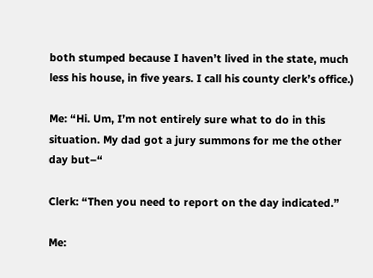both stumped because I haven’t lived in the state, much less his house, in five years. I call his county clerk’s office.)

Me: “Hi. Um, I’m not entirely sure what to do in this situation. My dad got a jury summons for me the other day but–“

Clerk: “Then you need to report on the day indicated.”

Me: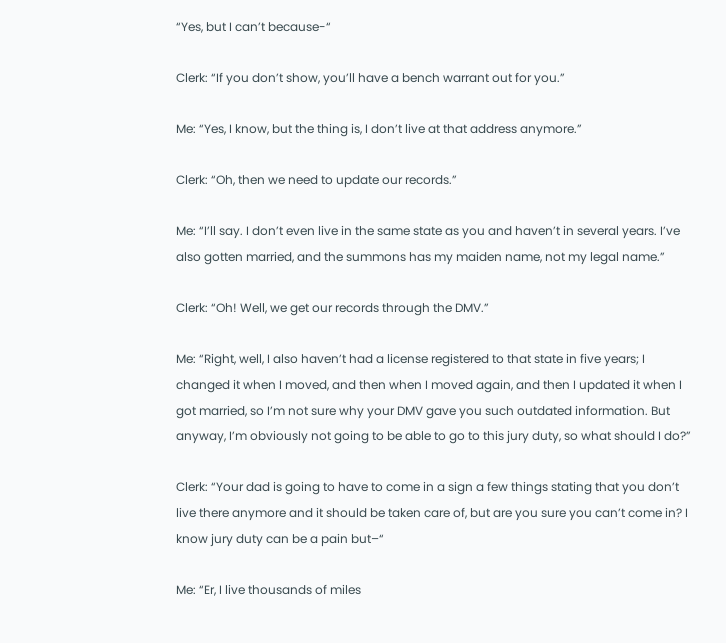“Yes, but I can’t because-“

Clerk: “If you don’t show, you’ll have a bench warrant out for you.”

Me: “Yes, I know, but the thing is, I don’t live at that address anymore.”

Clerk: “Oh, then we need to update our records.”

Me: “I’ll say. I don’t even live in the same state as you and haven’t in several years. I’ve also gotten married, and the summons has my maiden name, not my legal name.”

Clerk: “Oh! Well, we get our records through the DMV.”

Me: “Right, well, I also haven’t had a license registered to that state in five years; I changed it when I moved, and then when I moved again, and then I updated it when I got married, so I’m not sure why your DMV gave you such outdated information. But anyway, I’m obviously not going to be able to go to this jury duty, so what should I do?”

Clerk: “Your dad is going to have to come in a sign a few things stating that you don’t live there anymore and it should be taken care of, but are you sure you can’t come in? I know jury duty can be a pain but–“

Me: “Er, I live thousands of miles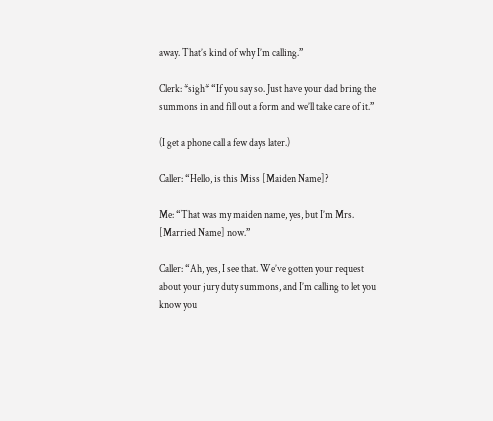away. That’s kind of why I’m calling.”

Clerk: *sigh* “If you say so. Just have your dad bring the summons in and fill out a form and we’ll take care of it.”

(I get a phone call a few days later.)

Caller: “Hello, is this Miss [Maiden Name]?

Me: “That was my maiden name, yes, but I’m Mrs. [Married Name] now.”

Caller: “Ah, yes, I see that. We’ve gotten your request about your jury duty summons, and I’m calling to let you know you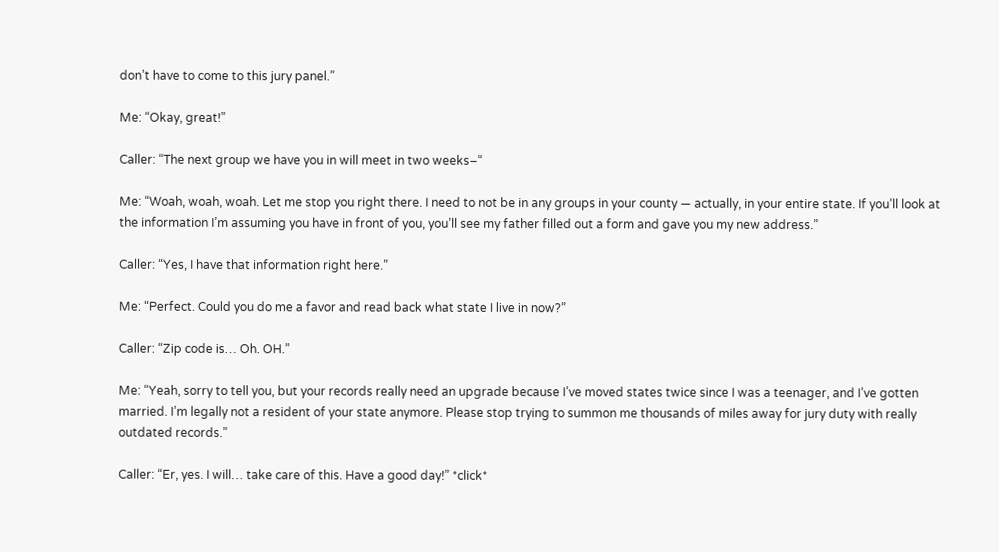don’t have to come to this jury panel.”

Me: “Okay, great!”

Caller: “The next group we have you in will meet in two weeks–“

Me: “Woah, woah, woah. Let me stop you right there. I need to not be in any groups in your county — actually, in your entire state. If you’ll look at the information I’m assuming you have in front of you, you’ll see my father filled out a form and gave you my new address.”

Caller: “Yes, I have that information right here.”

Me: “Perfect. Could you do me a favor and read back what state I live in now?”

Caller: “Zip code is… Oh. OH.”

Me: “Yeah, sorry to tell you, but your records really need an upgrade because I’ve moved states twice since I was a teenager, and I’ve gotten married. I’m legally not a resident of your state anymore. Please stop trying to summon me thousands of miles away for jury duty with really outdated records.”

Caller: “Er, yes. I will… take care of this. Have a good day!” *click*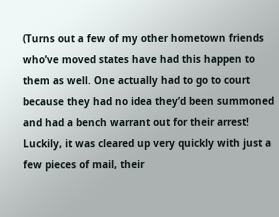(Turns out a few of my other hometown friends who’ve moved states have had this happen to them as well. One actually had to go to court because they had no idea they’d been summoned and had a bench warrant out for their arrest! Luckily, it was cleared up very quickly with just a few pieces of mail, their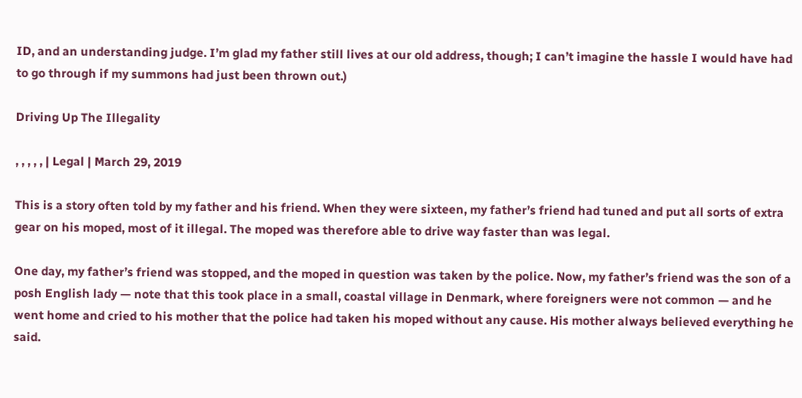ID, and an understanding judge. I’m glad my father still lives at our old address, though; I can’t imagine the hassle I would have had to go through if my summons had just been thrown out.)

Driving Up The Illegality

, , , , , | Legal | March 29, 2019

This is a story often told by my father and his friend. When they were sixteen, my father’s friend had tuned and put all sorts of extra gear on his moped, most of it illegal. The moped was therefore able to drive way faster than was legal.

One day, my father’s friend was stopped, and the moped in question was taken by the police. Now, my father’s friend was the son of a posh English lady — note that this took place in a small, coastal village in Denmark, where foreigners were not common — and he went home and cried to his mother that the police had taken his moped without any cause. His mother always believed everything he said.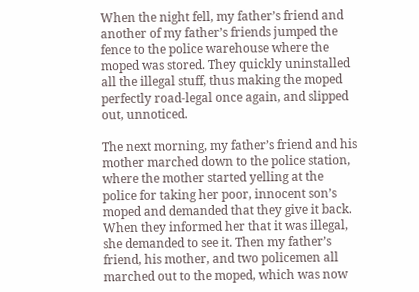When the night fell, my father’s friend and another of my father’s friends jumped the fence to the police warehouse where the moped was stored. They quickly uninstalled all the illegal stuff, thus making the moped perfectly road-legal once again, and slipped out, unnoticed.

The next morning, my father’s friend and his mother marched down to the police station, where the mother started yelling at the police for taking her poor, innocent son’s moped and demanded that they give it back. When they informed her that it was illegal, she demanded to see it. Then my father’s friend, his mother, and two policemen all marched out to the moped, which was now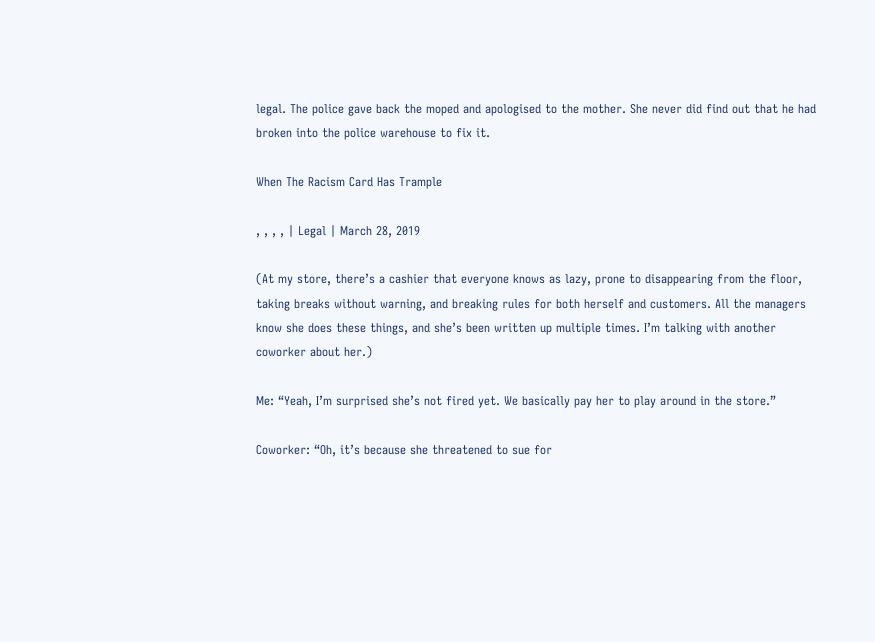legal. The police gave back the moped and apologised to the mother. She never did find out that he had broken into the police warehouse to fix it.

When The Racism Card Has Trample

, , , , | Legal | March 28, 2019

(At my store, there’s a cashier that everyone knows as lazy, prone to disappearing from the floor, taking breaks without warning, and breaking rules for both herself and customers. All the managers know she does these things, and she’s been written up multiple times. I’m talking with another coworker about her.)

Me: “Yeah, I’m surprised she’s not fired yet. We basically pay her to play around in the store.”

Coworker: “Oh, it’s because she threatened to sue for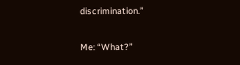discrimination.”

Me: “What?”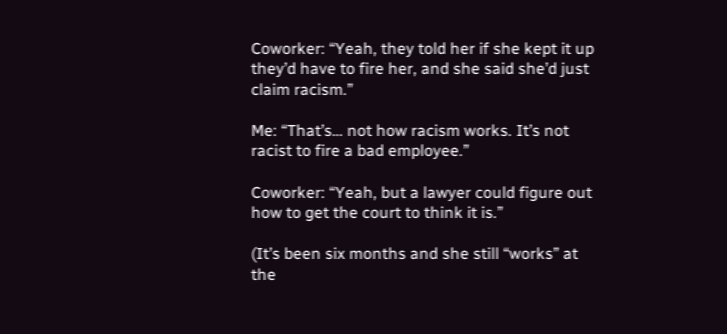Coworker: “Yeah, they told her if she kept it up they’d have to fire her, and she said she’d just claim racism.”

Me: “That’s… not how racism works. It’s not racist to fire a bad employee.”

Coworker: “Yeah, but a lawyer could figure out how to get the court to think it is.”

(It’s been six months and she still “works” at the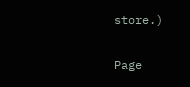store.)

Page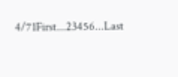4/71First...23456...Last